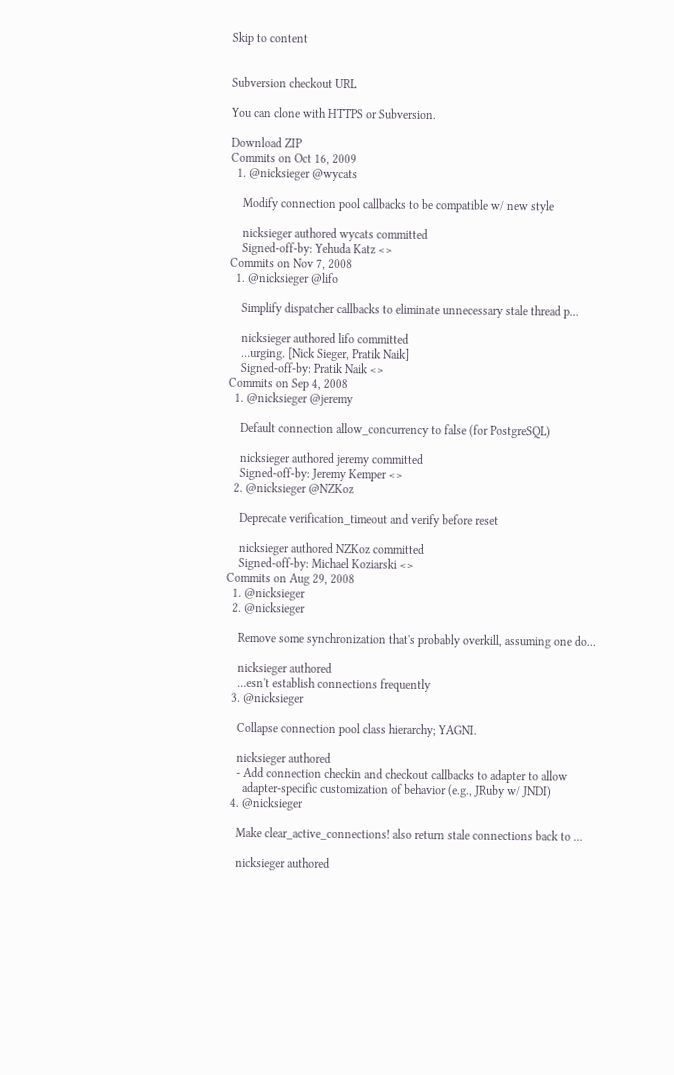Skip to content


Subversion checkout URL

You can clone with HTTPS or Subversion.

Download ZIP
Commits on Oct 16, 2009
  1. @nicksieger @wycats

    Modify connection pool callbacks to be compatible w/ new style

    nicksieger authored wycats committed
    Signed-off-by: Yehuda Katz <>
Commits on Nov 7, 2008
  1. @nicksieger @lifo

    Simplify dispatcher callbacks to eliminate unnecessary stale thread p…

    nicksieger authored lifo committed
    …urging. [Nick Sieger, Pratik Naik]
    Signed-off-by: Pratik Naik <>
Commits on Sep 4, 2008
  1. @nicksieger @jeremy

    Default connection allow_concurrency to false (for PostgreSQL)

    nicksieger authored jeremy committed
    Signed-off-by: Jeremy Kemper <>
  2. @nicksieger @NZKoz

    Deprecate verification_timeout and verify before reset

    nicksieger authored NZKoz committed
    Signed-off-by: Michael Koziarski <>
Commits on Aug 29, 2008
  1. @nicksieger
  2. @nicksieger

    Remove some synchronization that's probably overkill, assuming one do…

    nicksieger authored
    …esn't establish connections frequently
  3. @nicksieger

    Collapse connection pool class hierarchy; YAGNI.

    nicksieger authored
    - Add connection checkin and checkout callbacks to adapter to allow
      adapter-specific customization of behavior (e.g., JRuby w/ JNDI)
  4. @nicksieger

    Make clear_active_connections! also return stale connections back to …

    nicksieger authored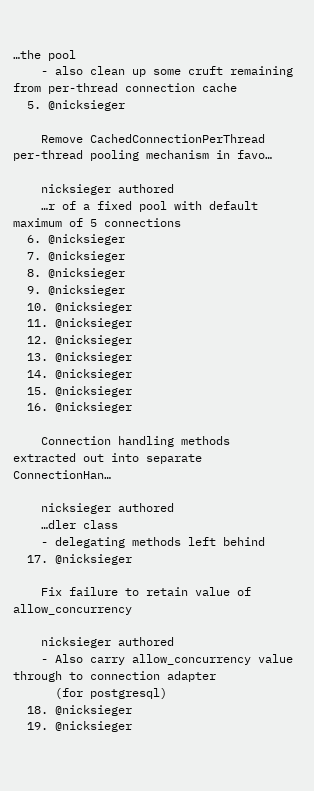…the pool
    - also clean up some cruft remaining from per-thread connection cache
  5. @nicksieger

    Remove CachedConnectionPerThread per-thread pooling mechanism in favo…

    nicksieger authored
    …r of a fixed pool with default maximum of 5 connections
  6. @nicksieger
  7. @nicksieger
  8. @nicksieger
  9. @nicksieger
  10. @nicksieger
  11. @nicksieger
  12. @nicksieger
  13. @nicksieger
  14. @nicksieger
  15. @nicksieger
  16. @nicksieger

    Connection handling methods extracted out into separate ConnectionHan…

    nicksieger authored
    …dler class
    - delegating methods left behind
  17. @nicksieger

    Fix failure to retain value of allow_concurrency

    nicksieger authored
    - Also carry allow_concurrency value through to connection adapter
      (for postgresql)
  18. @nicksieger
  19. @nicksieger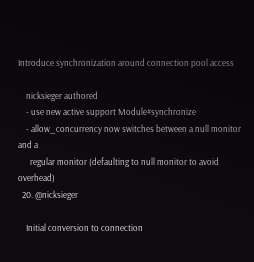Introduce synchronization around connection pool access

    nicksieger authored
    - use new active support Module#synchronize
    - allow_concurrency now switches between a null monitor and a
      regular monitor (defaulting to null monitor to avoid overhead)
  20. @nicksieger

    Initial conversion to connection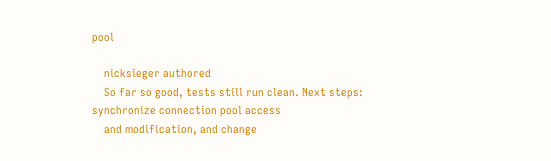pool

    nicksieger authored
    So far so good, tests still run clean. Next steps: synchronize connection pool access
    and modification, and change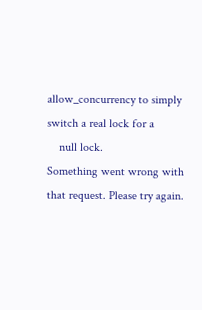allow_concurrency to simply switch a real lock for a
    null lock.
Something went wrong with that request. Please try again.